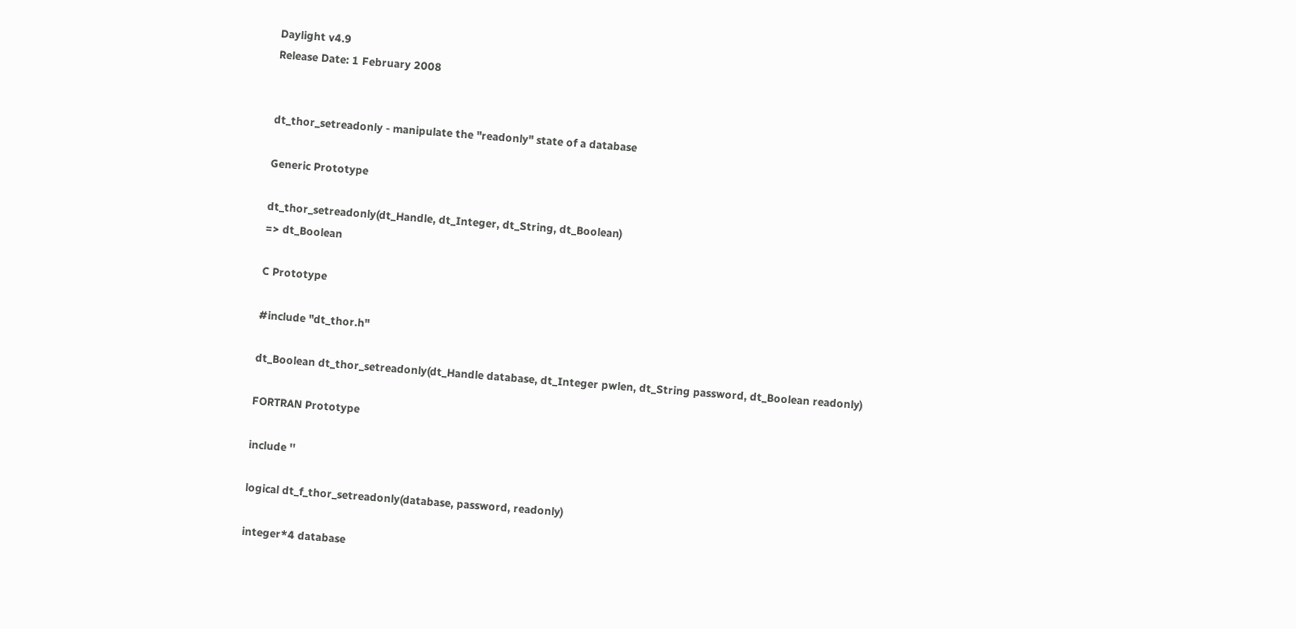Daylight v4.9
Release Date: 1 February 2008


dt_thor_setreadonly - manipulate the "readonly" state of a database

Generic Prototype

dt_thor_setreadonly(dt_Handle, dt_Integer, dt_String, dt_Boolean)
=> dt_Boolean

C Prototype

#include "dt_thor.h"

dt_Boolean dt_thor_setreadonly(dt_Handle database, dt_Integer pwlen, dt_String password, dt_Boolean readonly)

FORTRAN Prototype

include ''

logical dt_f_thor_setreadonly(database, password, readonly)

integer*4 database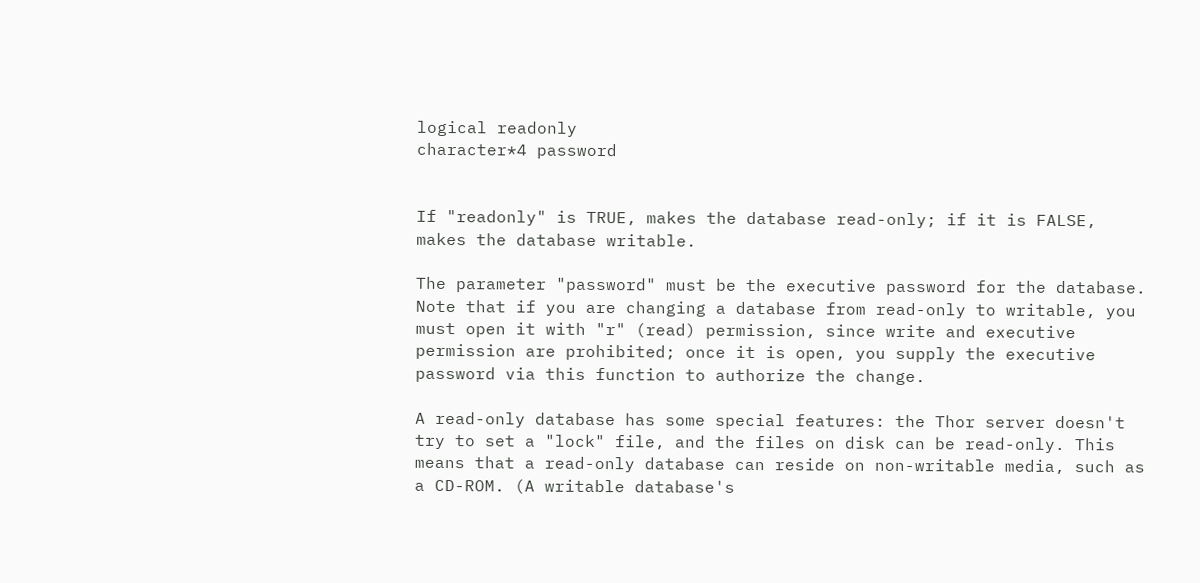logical readonly
character*4 password


If "readonly" is TRUE, makes the database read-only; if it is FALSE, makes the database writable.

The parameter "password" must be the executive password for the database. Note that if you are changing a database from read-only to writable, you must open it with "r" (read) permission, since write and executive permission are prohibited; once it is open, you supply the executive password via this function to authorize the change.

A read-only database has some special features: the Thor server doesn't try to set a "lock" file, and the files on disk can be read-only. This means that a read-only database can reside on non-writable media, such as a CD-ROM. (A writable database's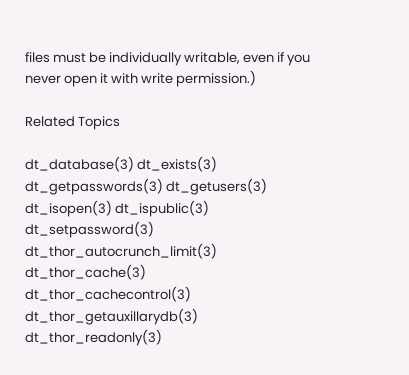files must be individually writable, even if you never open it with write permission.)

Related Topics

dt_database(3) dt_exists(3) dt_getpasswords(3) dt_getusers(3) dt_isopen(3) dt_ispublic(3) dt_setpassword(3) dt_thor_autocrunch_limit(3) dt_thor_cache(3) dt_thor_cachecontrol(3) dt_thor_getauxillarydb(3) dt_thor_readonly(3)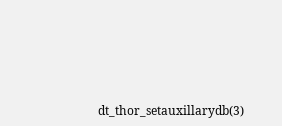dt_thor_setauxillarydb(3)